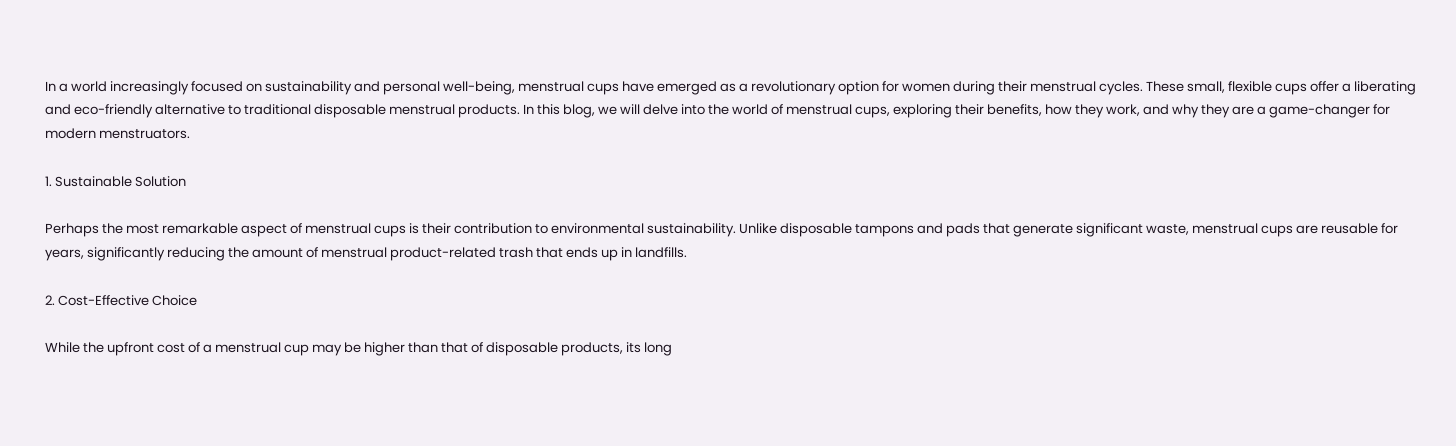In a world increasingly focused on sustainability and personal well-being, menstrual cups have emerged as a revolutionary option for women during their menstrual cycles. These small, flexible cups offer a liberating and eco-friendly alternative to traditional disposable menstrual products. In this blog, we will delve into the world of menstrual cups, exploring their benefits, how they work, and why they are a game-changer for modern menstruators.

1. Sustainable Solution

Perhaps the most remarkable aspect of menstrual cups is their contribution to environmental sustainability. Unlike disposable tampons and pads that generate significant waste, menstrual cups are reusable for years, significantly reducing the amount of menstrual product-related trash that ends up in landfills.

2. Cost-Effective Choice

While the upfront cost of a menstrual cup may be higher than that of disposable products, its long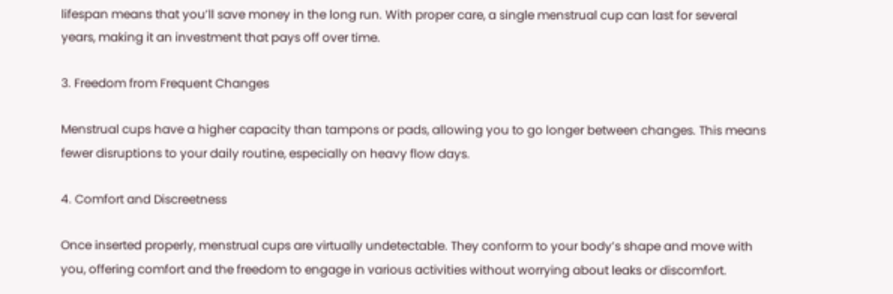lifespan means that you’ll save money in the long run. With proper care, a single menstrual cup can last for several years, making it an investment that pays off over time.

3. Freedom from Frequent Changes

Menstrual cups have a higher capacity than tampons or pads, allowing you to go longer between changes. This means fewer disruptions to your daily routine, especially on heavy flow days.

4. Comfort and Discreetness

Once inserted properly, menstrual cups are virtually undetectable. They conform to your body’s shape and move with you, offering comfort and the freedom to engage in various activities without worrying about leaks or discomfort.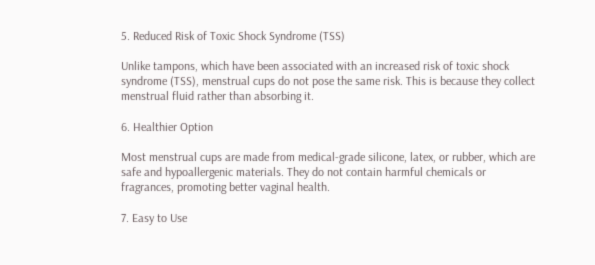5. Reduced Risk of Toxic Shock Syndrome (TSS)

Unlike tampons, which have been associated with an increased risk of toxic shock syndrome (TSS), menstrual cups do not pose the same risk. This is because they collect menstrual fluid rather than absorbing it.

6. Healthier Option

Most menstrual cups are made from medical-grade silicone, latex, or rubber, which are safe and hypoallergenic materials. They do not contain harmful chemicals or fragrances, promoting better vaginal health.

7. Easy to Use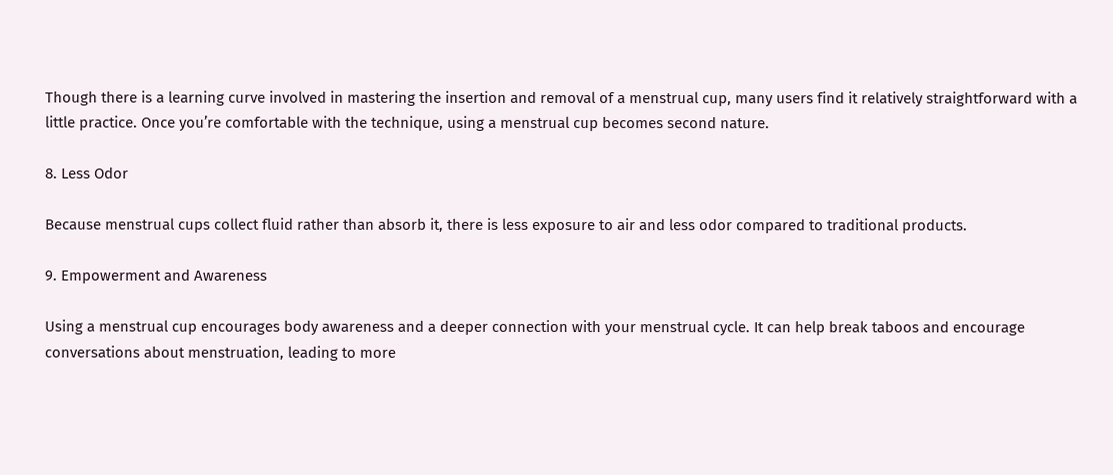Though there is a learning curve involved in mastering the insertion and removal of a menstrual cup, many users find it relatively straightforward with a little practice. Once you’re comfortable with the technique, using a menstrual cup becomes second nature.

8. Less Odor

Because menstrual cups collect fluid rather than absorb it, there is less exposure to air and less odor compared to traditional products.

9. Empowerment and Awareness

Using a menstrual cup encourages body awareness and a deeper connection with your menstrual cycle. It can help break taboos and encourage conversations about menstruation, leading to more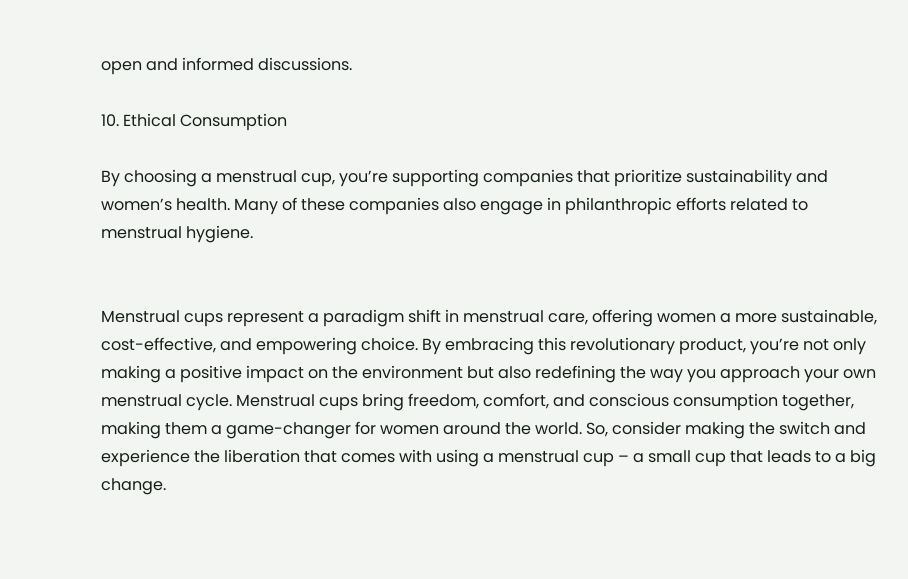open and informed discussions.

10. Ethical Consumption

By choosing a menstrual cup, you’re supporting companies that prioritize sustainability and women’s health. Many of these companies also engage in philanthropic efforts related to menstrual hygiene.


Menstrual cups represent a paradigm shift in menstrual care, offering women a more sustainable, cost-effective, and empowering choice. By embracing this revolutionary product, you’re not only making a positive impact on the environment but also redefining the way you approach your own menstrual cycle. Menstrual cups bring freedom, comfort, and conscious consumption together, making them a game-changer for women around the world. So, consider making the switch and experience the liberation that comes with using a menstrual cup – a small cup that leads to a big change.